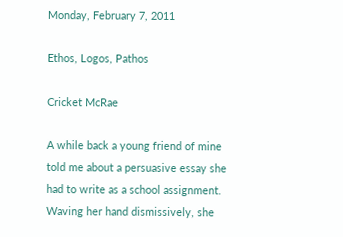Monday, February 7, 2011

Ethos, Logos, Pathos

Cricket McRae

A while back a young friend of mine told me about a persuasive essay she had to write as a school assignment. Waving her hand dismissively, she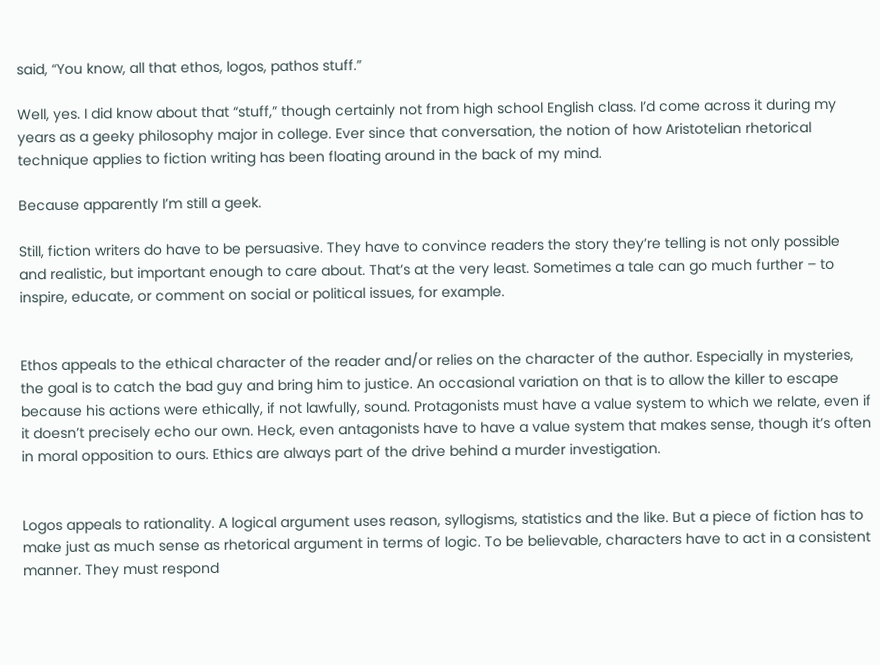said, “You know, all that ethos, logos, pathos stuff.”

Well, yes. I did know about that “stuff,” though certainly not from high school English class. I’d come across it during my years as a geeky philosophy major in college. Ever since that conversation, the notion of how Aristotelian rhetorical technique applies to fiction writing has been floating around in the back of my mind.

Because apparently I’m still a geek.

Still, fiction writers do have to be persuasive. They have to convince readers the story they’re telling is not only possible and realistic, but important enough to care about. That’s at the very least. Sometimes a tale can go much further – to inspire, educate, or comment on social or political issues, for example.


Ethos appeals to the ethical character of the reader and/or relies on the character of the author. Especially in mysteries, the goal is to catch the bad guy and bring him to justice. An occasional variation on that is to allow the killer to escape because his actions were ethically, if not lawfully, sound. Protagonists must have a value system to which we relate, even if it doesn’t precisely echo our own. Heck, even antagonists have to have a value system that makes sense, though it’s often in moral opposition to ours. Ethics are always part of the drive behind a murder investigation.


Logos appeals to rationality. A logical argument uses reason, syllogisms, statistics and the like. But a piece of fiction has to make just as much sense as rhetorical argument in terms of logic. To be believable, characters have to act in a consistent manner. They must respond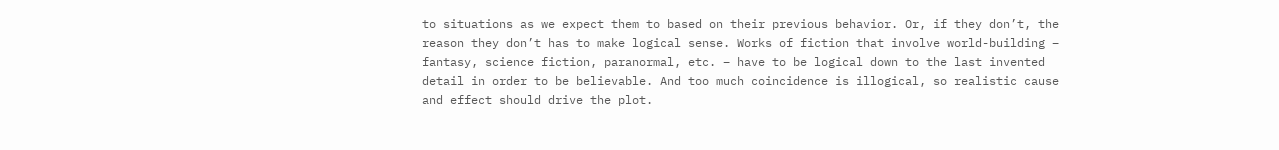to situations as we expect them to based on their previous behavior. Or, if they don’t, the reason they don’t has to make logical sense. Works of fiction that involve world-building – fantasy, science fiction, paranormal, etc. – have to be logical down to the last invented detail in order to be believable. And too much coincidence is illogical, so realistic cause and effect should drive the plot.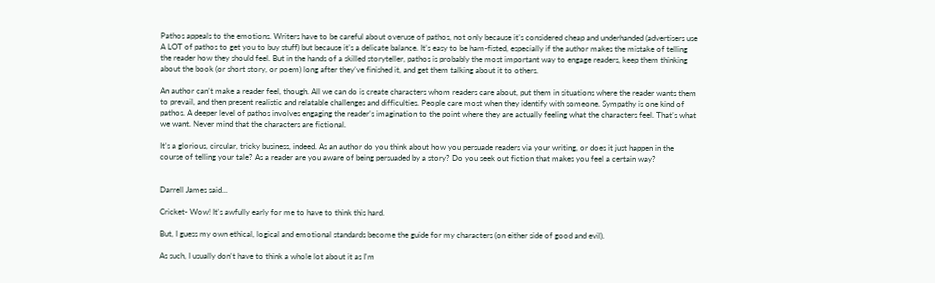Pathos appeals to the emotions. Writers have to be careful about overuse of pathos, not only because it’s considered cheap and underhanded (advertisers use A LOT of pathos to get you to buy stuff) but because it’s a delicate balance. It’s easy to be ham-fisted, especially if the author makes the mistake of telling the reader how they should feel. But in the hands of a skilled storyteller, pathos is probably the most important way to engage readers, keep them thinking about the book (or short story, or poem) long after they’ve finished it, and get them talking about it to others.

An author can’t make a reader feel, though. All we can do is create characters whom readers care about, put them in situations where the reader wants them to prevail, and then present realistic and relatable challenges and difficulties. People care most when they identify with someone. Sympathy is one kind of pathos. A deeper level of pathos involves engaging the reader’s imagination to the point where they are actually feeling what the characters feel. That’s what we want. Never mind that the characters are fictional.

It’s a glorious, circular, tricky business, indeed. As an author do you think about how you persuade readers via your writing, or does it just happen in the course of telling your tale? As a reader are you aware of being persuaded by a story? Do you seek out fiction that makes you feel a certain way?


Darrell James said...

Cricket- Wow! It's awfully early for me to have to think this hard.

But, I guess my own ethical, logical and emotional standards become the guide for my characters (on either side of good and evil).

As such, I usually don't have to think a whole lot about it as I'm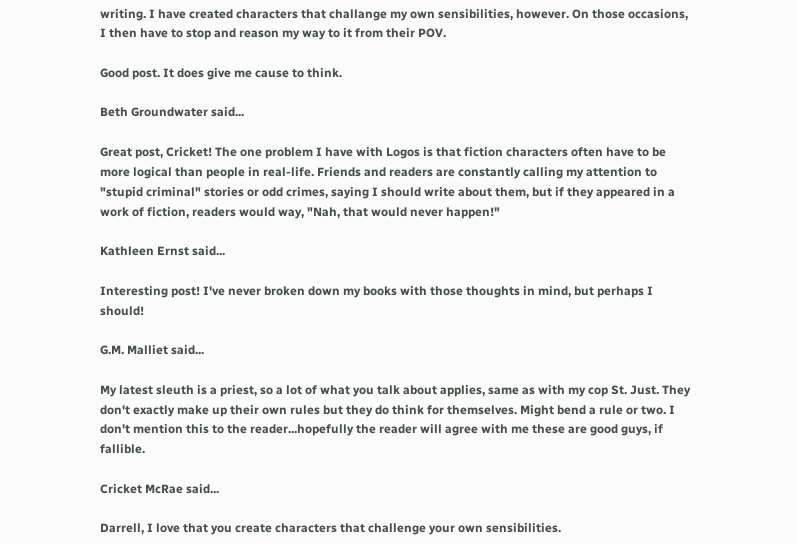writing. I have created characters that challange my own sensibilities, however. On those occasions, I then have to stop and reason my way to it from their POV.

Good post. It does give me cause to think.

Beth Groundwater said...

Great post, Cricket! The one problem I have with Logos is that fiction characters often have to be more logical than people in real-life. Friends and readers are constantly calling my attention to "stupid criminal" stories or odd crimes, saying I should write about them, but if they appeared in a work of fiction, readers would way, "Nah, that would never happen!"

Kathleen Ernst said...

Interesting post! I've never broken down my books with those thoughts in mind, but perhaps I should!

G.M. Malliet said...

My latest sleuth is a priest, so a lot of what you talk about applies, same as with my cop St. Just. They don't exactly make up their own rules but they do think for themselves. Might bend a rule or two. I don't mention this to the reader...hopefully the reader will agree with me these are good guys, if fallible.

Cricket McRae said...

Darrell, I love that you create characters that challenge your own sensibilities.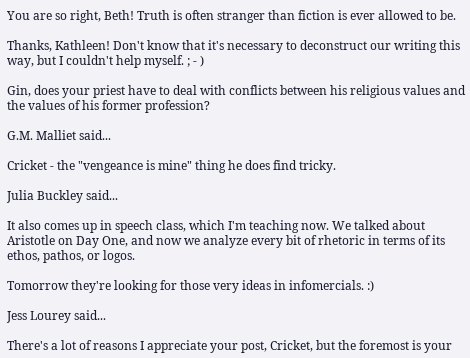You are so right, Beth! Truth is often stranger than fiction is ever allowed to be.

Thanks, Kathleen! Don't know that it's necessary to deconstruct our writing this way, but I couldn't help myself. ; - )

Gin, does your priest have to deal with conflicts between his religious values and the values of his former profession?

G.M. Malliet said...

Cricket - the "vengeance is mine" thing he does find tricky.

Julia Buckley said...

It also comes up in speech class, which I'm teaching now. We talked about Aristotle on Day One, and now we analyze every bit of rhetoric in terms of its ethos, pathos, or logos.

Tomorrow they're looking for those very ideas in infomercials. :)

Jess Lourey said...

There's a lot of reasons I appreciate your post, Cricket, but the foremost is your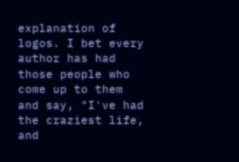explanation of logos. I bet every author has had those people who come up to them and say, "I've had the craziest life, and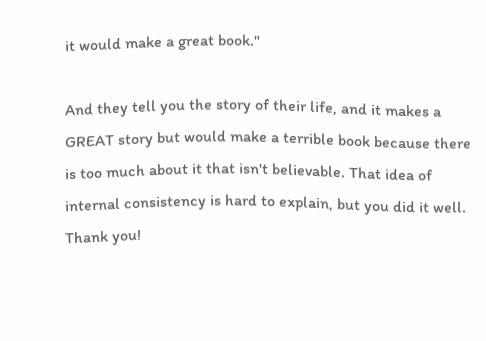it would make a great book."

And they tell you the story of their life, and it makes a GREAT story but would make a terrible book because there is too much about it that isn't believable. That idea of internal consistency is hard to explain, but you did it well. Thank you!